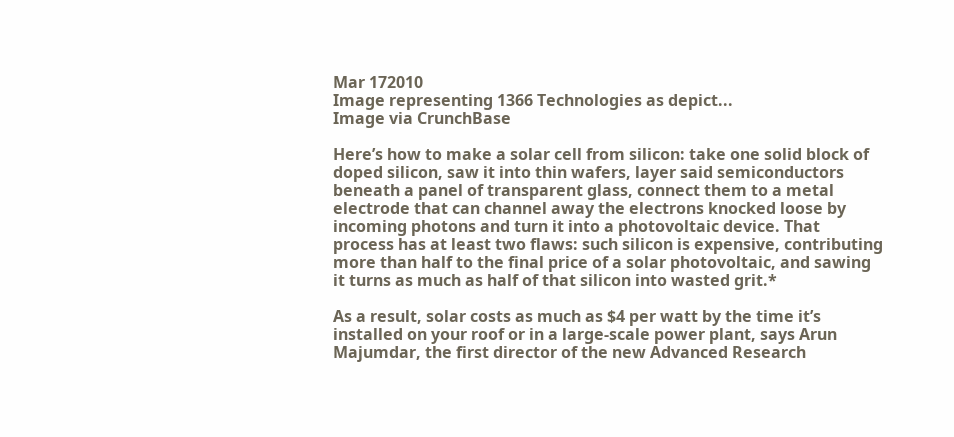Mar 172010
Image representing 1366 Technologies as depict...
Image via CrunchBase

Here’s how to make a solar cell from silicon: take one solid block of doped silicon, saw it into thin wafers, layer said semiconductors beneath a panel of transparent glass, connect them to a metal electrode that can channel away the electrons knocked loose by incoming photons and turn it into a photovoltaic device. That process has at least two flaws: such silicon is expensive, contributing more than half to the final price of a solar photovoltaic, and sawing it turns as much as half of that silicon into wasted grit.*

As a result, solar costs as much as $4 per watt by the time it’s installed on your roof or in a large-scale power plant, says Arun Majumdar, the first director of the new Advanced Research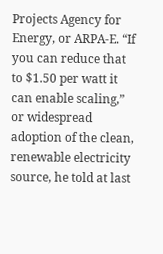Projects Agency for Energy, or ARPA-E. “If you can reduce that to $1.50 per watt it can enable scaling,” or widespread adoption of the clean, renewable electricity source, he told at last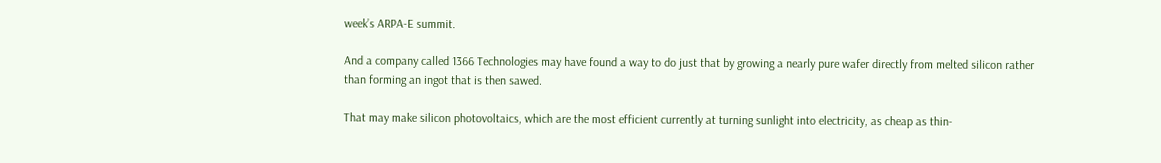week’s ARPA-E summit.

And a company called 1366 Technologies may have found a way to do just that by growing a nearly pure wafer directly from melted silicon rather than forming an ingot that is then sawed.

That may make silicon photovoltaics, which are the most efficient currently at turning sunlight into electricity, as cheap as thin-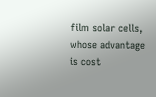film solar cells, whose advantage is cost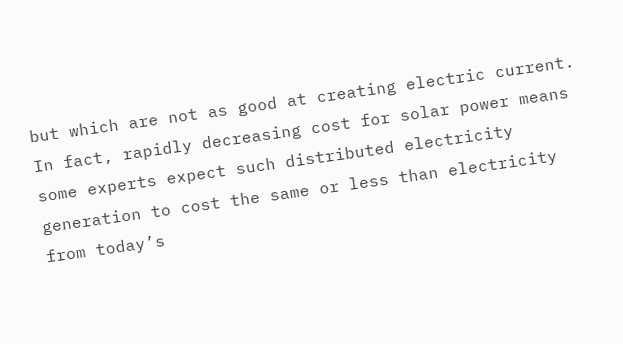but which are not as good at creating electric current. In fact, rapidly decreasing cost for solar power means some experts expect such distributed electricity generation to cost the same or less than electricity from today’s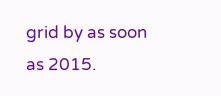grid by as soon as 2015.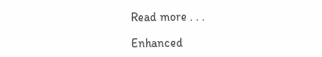Read more . . .

Enhanced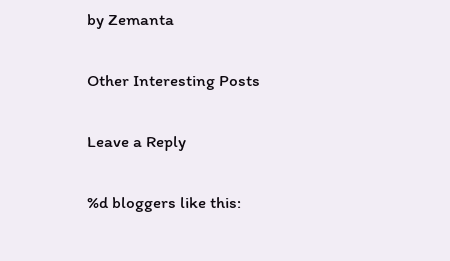by Zemanta

Other Interesting Posts

Leave a Reply

%d bloggers like this: